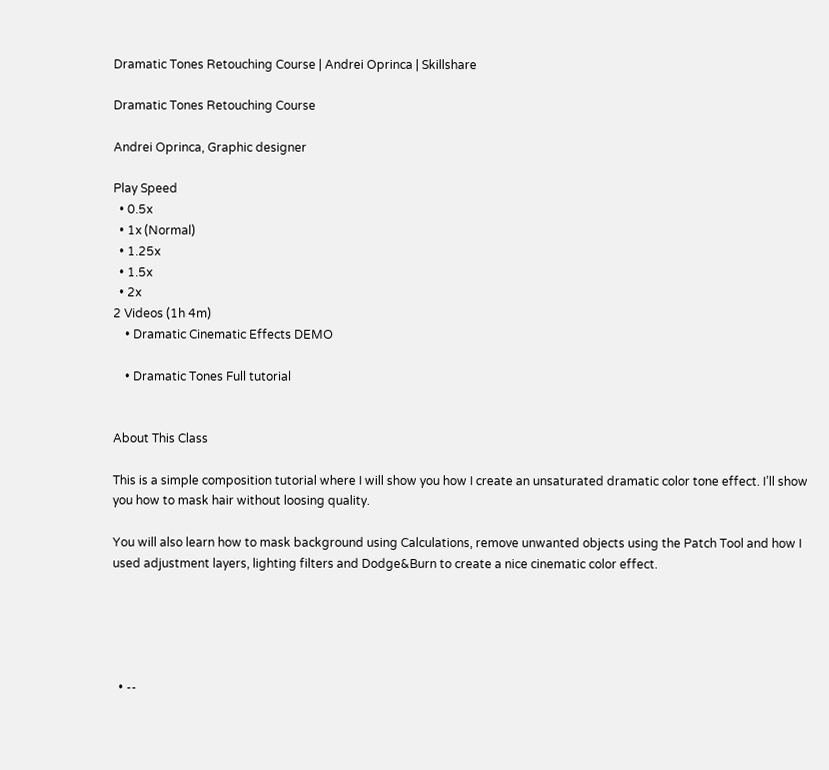Dramatic Tones Retouching Course | Andrei Oprinca | Skillshare

Dramatic Tones Retouching Course

Andrei Oprinca, Graphic designer

Play Speed
  • 0.5x
  • 1x (Normal)
  • 1.25x
  • 1.5x
  • 2x
2 Videos (1h 4m)
    • Dramatic Cinematic Effects DEMO

    • Dramatic Tones Full tutorial


About This Class

This is a simple composition tutorial where I will show you how I create an unsaturated dramatic color tone effect. I’ll show you how to mask hair without loosing quality.

You will also learn how to mask background using Calculations, remove unwanted objects using the Patch Tool and how I used adjustment layers, lighting filters and Dodge&Burn to create a nice cinematic color effect.





  • --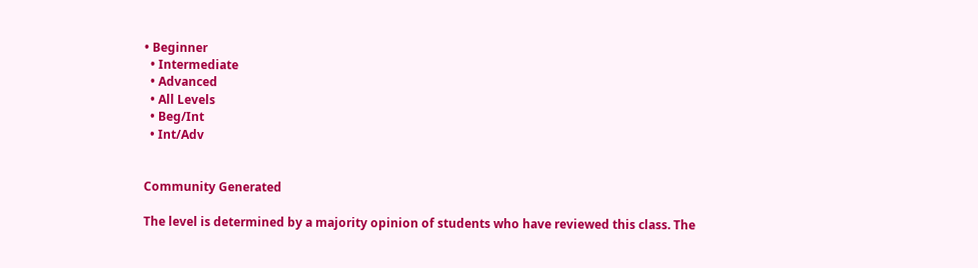• Beginner
  • Intermediate
  • Advanced
  • All Levels
  • Beg/Int
  • Int/Adv


Community Generated

The level is determined by a majority opinion of students who have reviewed this class. The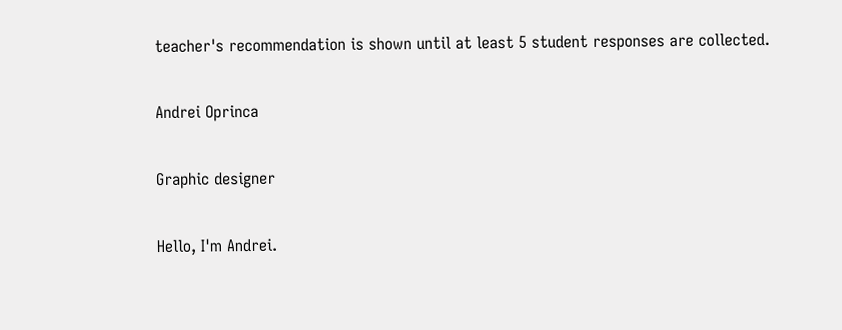teacher's recommendation is shown until at least 5 student responses are collected.

Andrei Oprinca

Graphic designer

Hello, I'm Andrei.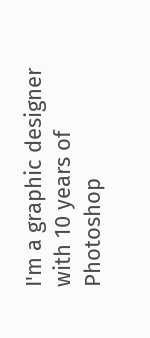I'm a graphic designer with 10 years of Photoshop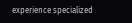experience specialized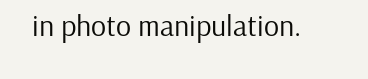in photo manipulation.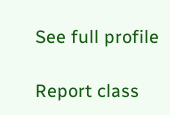See full profile

Report class